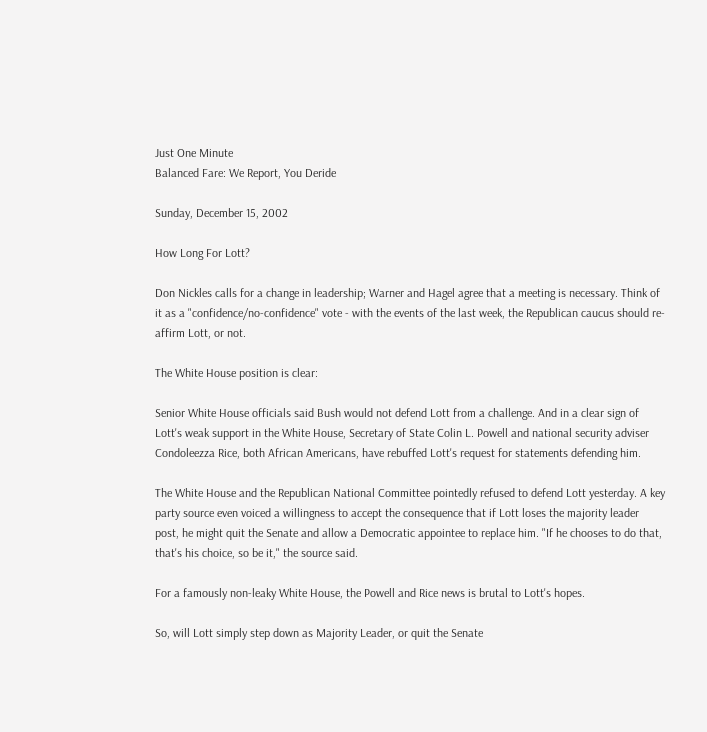Just One Minute
Balanced Fare: We Report, You Deride

Sunday, December 15, 2002

How Long For Lott?

Don Nickles calls for a change in leadership; Warner and Hagel agree that a meeting is necessary. Think of it as a "confidence/no-confidence" vote - with the events of the last week, the Republican caucus should re-affirm Lott, or not.

The White House position is clear:

Senior White House officials said Bush would not defend Lott from a challenge. And in a clear sign of Lott's weak support in the White House, Secretary of State Colin L. Powell and national security adviser Condoleezza Rice, both African Americans, have rebuffed Lott's request for statements defending him.

The White House and the Republican National Committee pointedly refused to defend Lott yesterday. A key party source even voiced a willingness to accept the consequence that if Lott loses the majority leader post, he might quit the Senate and allow a Democratic appointee to replace him. "If he chooses to do that, that's his choice, so be it," the source said.

For a famously non-leaky White House, the Powell and Rice news is brutal to Lott's hopes.

So, will Lott simply step down as Majority Leader, or quit the Senate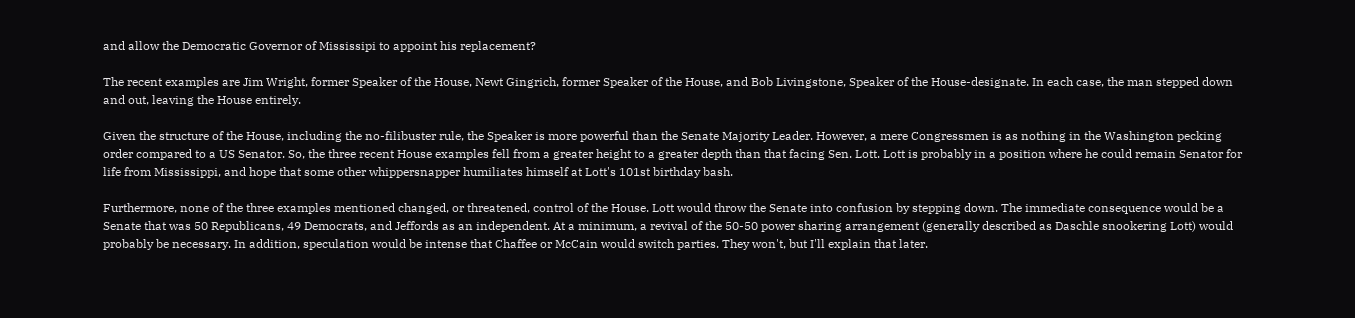and allow the Democratic Governor of Mississipi to appoint his replacement?

The recent examples are Jim Wright, former Speaker of the House, Newt Gingrich, former Speaker of the House, and Bob Livingstone, Speaker of the House-designate. In each case, the man stepped down and out, leaving the House entirely.

Given the structure of the House, including the no-filibuster rule, the Speaker is more powerful than the Senate Majority Leader. However, a mere Congressmen is as nothing in the Washington pecking order compared to a US Senator. So, the three recent House examples fell from a greater height to a greater depth than that facing Sen. Lott. Lott is probably in a position where he could remain Senator for life from Mississippi, and hope that some other whippersnapper humiliates himself at Lott's 101st birthday bash.

Furthermore, none of the three examples mentioned changed, or threatened, control of the House. Lott would throw the Senate into confusion by stepping down. The immediate consequence would be a Senate that was 50 Republicans, 49 Democrats, and Jeffords as an independent. At a minimum, a revival of the 50-50 power sharing arrangement (generally described as Daschle snookering Lott) would probably be necessary. In addition, speculation would be intense that Chaffee or McCain would switch parties. They won't, but I'll explain that later.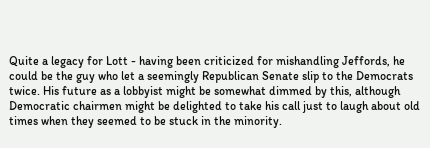Quite a legacy for Lott - having been criticized for mishandling Jeffords, he could be the guy who let a seemingly Republican Senate slip to the Democrats twice. His future as a lobbyist might be somewhat dimmed by this, although Democratic chairmen might be delighted to take his call just to laugh about old times when they seemed to be stuck in the minority.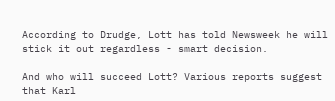According to Drudge, Lott has told Newsweek he will stick it out regardless - smart decision.

And who will succeed Lott? Various reports suggest that Karl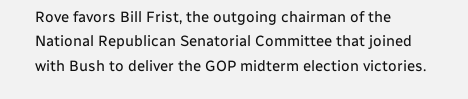Rove favors Bill Frist, the outgoing chairman of the National Republican Senatorial Committee that joined with Bush to deliver the GOP midterm election victories.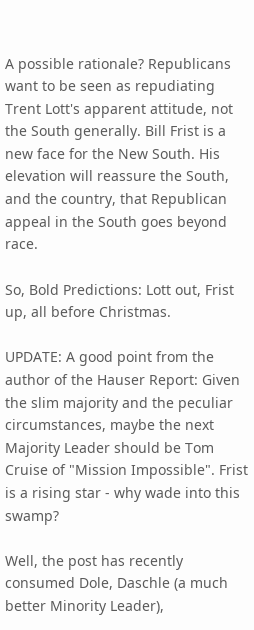A possible rationale? Republicans want to be seen as repudiating Trent Lott's apparent attitude, not the South generally. Bill Frist is a new face for the New South. His elevation will reassure the South, and the country, that Republican appeal in the South goes beyond race.

So, Bold Predictions: Lott out, Frist up, all before Christmas.

UPDATE: A good point from the author of the Hauser Report: Given the slim majority and the peculiar circumstances, maybe the next Majority Leader should be Tom Cruise of "Mission Impossible". Frist is a rising star - why wade into this swamp?

Well, the post has recently consumed Dole, Daschle (a much better Minority Leader),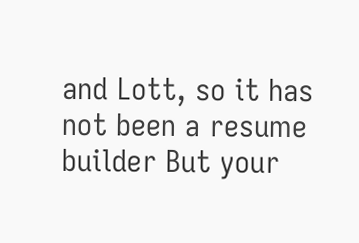and Lott, so it has not been a resume builder But your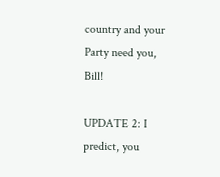country and your Party need you, Bill!

UPDATE 2: I predict, you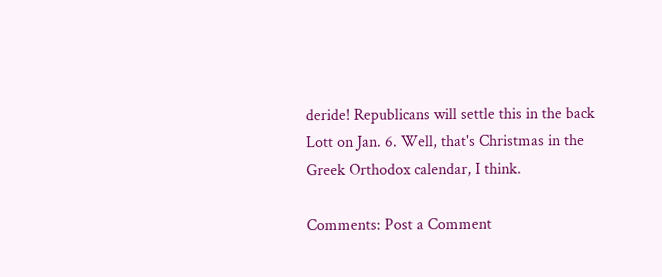deride! Republicans will settle this in the back Lott on Jan. 6. Well, that's Christmas in the Greek Orthodox calendar, I think.

Comments: Post a Comment